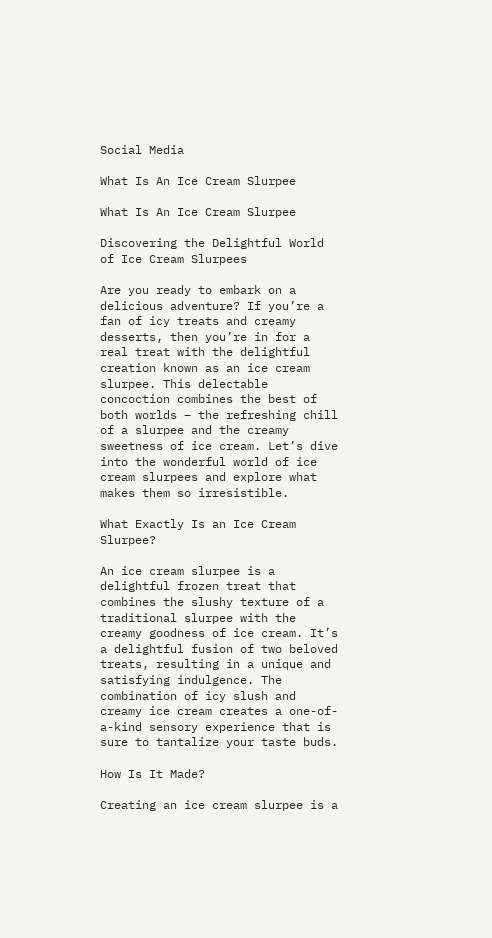Social Media

What Is An Ice Cream Slurpee

What Is An Ice Cream Slurpee

Discovering the Delightful World of Ice Cream Slurpees

Are you ready to embark on a delicious adventure? If you’re a fan of icy treats and creamy desserts, then you’re in for a real treat with the delightful creation known as an ice cream slurpee. This delectable concoction combines the best of both worlds – the refreshing chill of a slurpee and the creamy sweetness of ice cream. Let’s dive into the wonderful world of ice cream slurpees and explore what makes them so irresistible.

What Exactly Is an Ice Cream Slurpee?

An ice cream slurpee is a delightful frozen treat that combines the slushy texture of a traditional slurpee with the creamy goodness of ice cream. It’s a delightful fusion of two beloved treats, resulting in a unique and satisfying indulgence. The combination of icy slush and creamy ice cream creates a one-of-a-kind sensory experience that is sure to tantalize your taste buds.

How Is It Made?

Creating an ice cream slurpee is a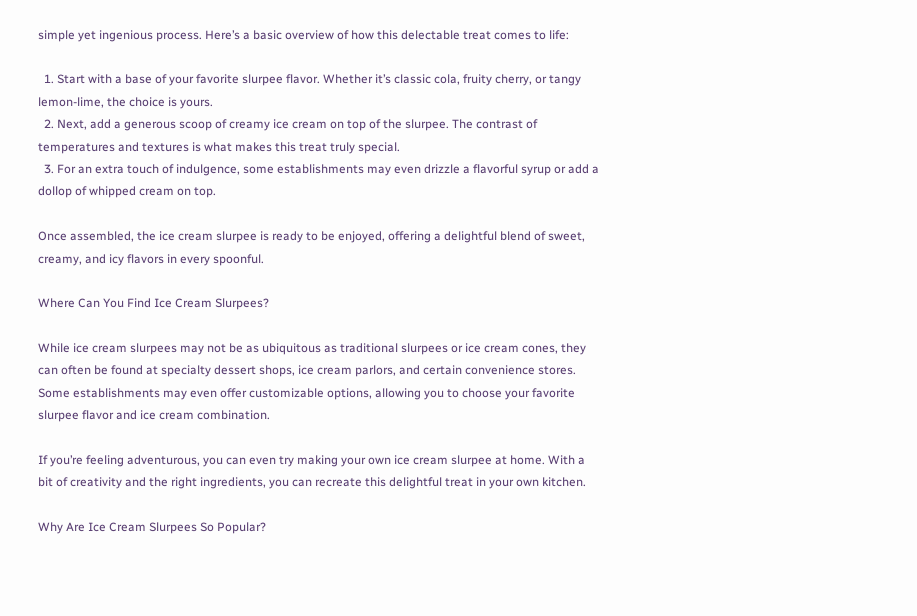simple yet ingenious process. Here’s a basic overview of how this delectable treat comes to life:

  1. Start with a base of your favorite slurpee flavor. Whether it’s classic cola, fruity cherry, or tangy lemon-lime, the choice is yours.
  2. Next, add a generous scoop of creamy ice cream on top of the slurpee. The contrast of temperatures and textures is what makes this treat truly special.
  3. For an extra touch of indulgence, some establishments may even drizzle a flavorful syrup or add a dollop of whipped cream on top.

Once assembled, the ice cream slurpee is ready to be enjoyed, offering a delightful blend of sweet, creamy, and icy flavors in every spoonful.

Where Can You Find Ice Cream Slurpees?

While ice cream slurpees may not be as ubiquitous as traditional slurpees or ice cream cones, they can often be found at specialty dessert shops, ice cream parlors, and certain convenience stores. Some establishments may even offer customizable options, allowing you to choose your favorite slurpee flavor and ice cream combination.

If you’re feeling adventurous, you can even try making your own ice cream slurpee at home. With a bit of creativity and the right ingredients, you can recreate this delightful treat in your own kitchen.

Why Are Ice Cream Slurpees So Popular?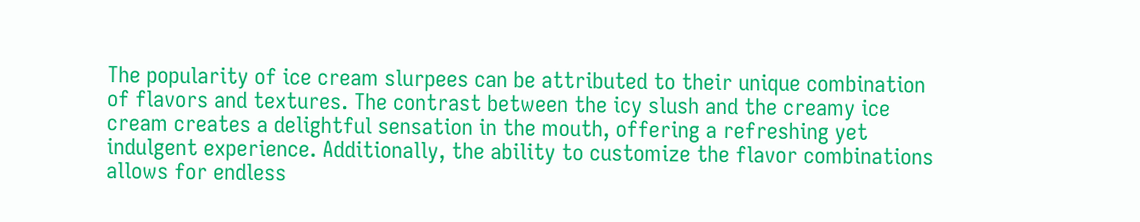The popularity of ice cream slurpees can be attributed to their unique combination of flavors and textures. The contrast between the icy slush and the creamy ice cream creates a delightful sensation in the mouth, offering a refreshing yet indulgent experience. Additionally, the ability to customize the flavor combinations allows for endless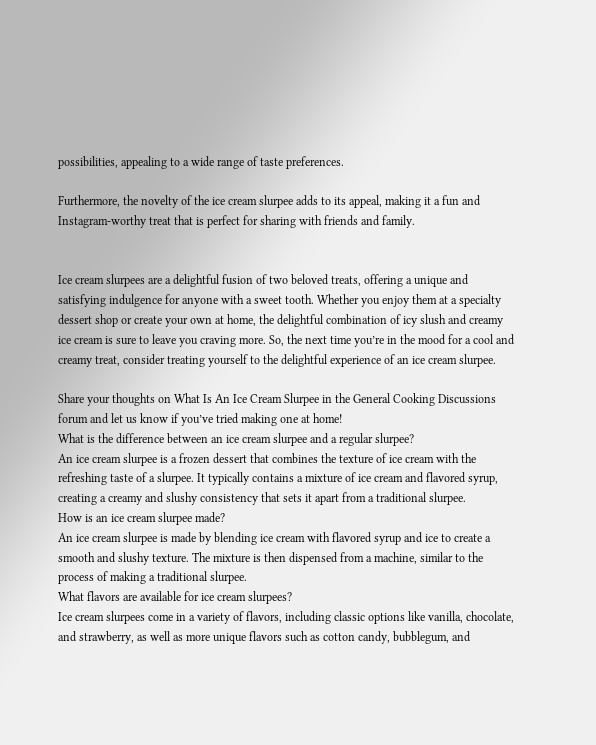possibilities, appealing to a wide range of taste preferences.

Furthermore, the novelty of the ice cream slurpee adds to its appeal, making it a fun and Instagram-worthy treat that is perfect for sharing with friends and family.


Ice cream slurpees are a delightful fusion of two beloved treats, offering a unique and satisfying indulgence for anyone with a sweet tooth. Whether you enjoy them at a specialty dessert shop or create your own at home, the delightful combination of icy slush and creamy ice cream is sure to leave you craving more. So, the next time you’re in the mood for a cool and creamy treat, consider treating yourself to the delightful experience of an ice cream slurpee.

Share your thoughts on What Is An Ice Cream Slurpee in the General Cooking Discussions forum and let us know if you’ve tried making one at home!
What is the difference between an ice cream slurpee and a regular slurpee?
An ice cream slurpee is a frozen dessert that combines the texture of ice cream with the refreshing taste of a slurpee. It typically contains a mixture of ice cream and flavored syrup, creating a creamy and slushy consistency that sets it apart from a traditional slurpee.
How is an ice cream slurpee made?
An ice cream slurpee is made by blending ice cream with flavored syrup and ice to create a smooth and slushy texture. The mixture is then dispensed from a machine, similar to the process of making a traditional slurpee.
What flavors are available for ice cream slurpees?
Ice cream slurpees come in a variety of flavors, including classic options like vanilla, chocolate, and strawberry, as well as more unique flavors such as cotton candy, bubblegum, and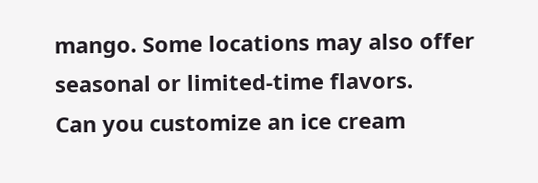mango. Some locations may also offer seasonal or limited-time flavors.
Can you customize an ice cream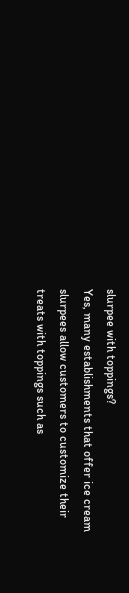slurpee with toppings?
Yes, many establishments that offer ice cream slurpees allow customers to customize their treats with toppings such as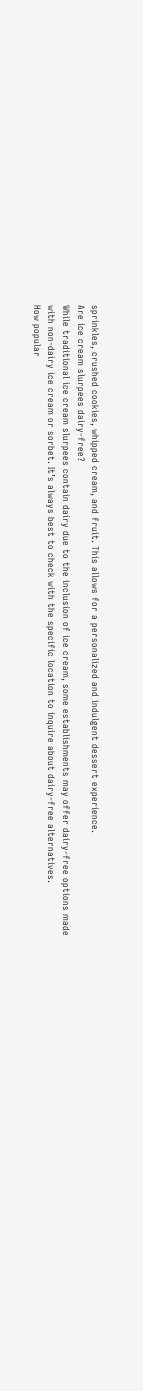sprinkles, crushed cookies, whipped cream, and fruit. This allows for a personalized and indulgent dessert experience.
Are ice cream slurpees dairy-free?
While traditional ice cream slurpees contain dairy due to the inclusion of ice cream, some establishments may offer dairy-free options made with non-dairy ice cream or sorbet. It’s always best to check with the specific location to inquire about dairy-free alternatives.
How popular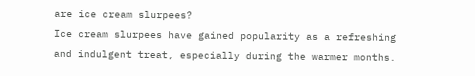are ice cream slurpees?
Ice cream slurpees have gained popularity as a refreshing and indulgent treat, especially during the warmer months.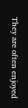They are often enjoyed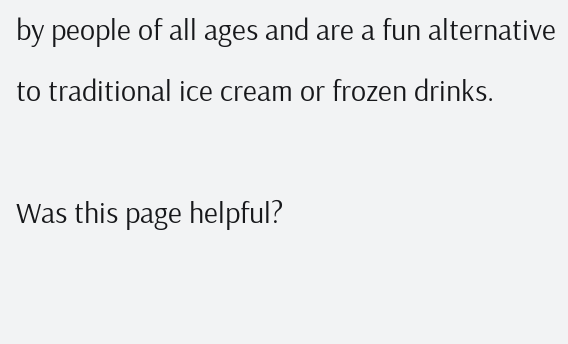by people of all ages and are a fun alternative to traditional ice cream or frozen drinks.

Was this page helpful?